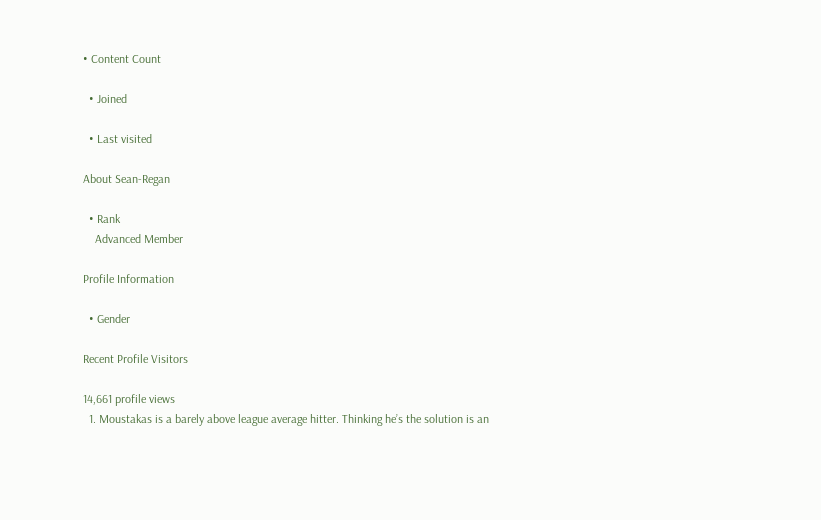• Content Count

  • Joined

  • Last visited

About Sean-Regan

  • Rank
    Advanced Member

Profile Information

  • Gender

Recent Profile Visitors

14,661 profile views
  1. Moustakas is a barely above league average hitter. Thinking he’s the solution is an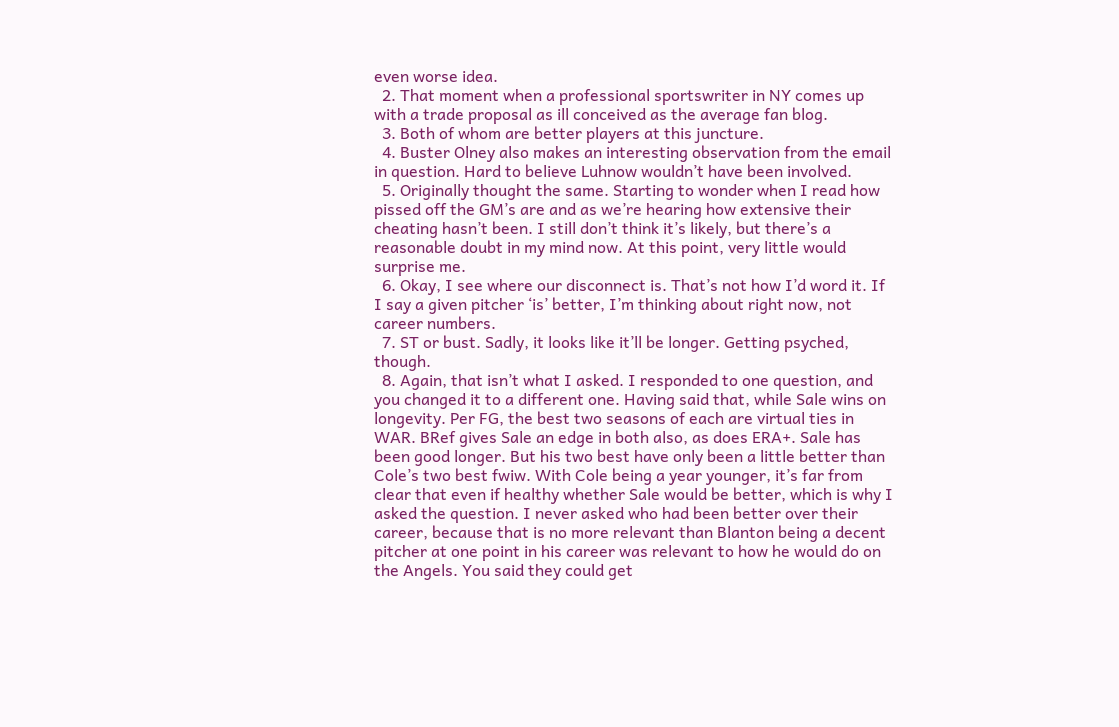even worse idea.
  2. That moment when a professional sportswriter in NY comes up with a trade proposal as ill conceived as the average fan blog.
  3. Both of whom are better players at this juncture.
  4. Buster Olney also makes an interesting observation from the email in question. Hard to believe Luhnow wouldn’t have been involved.
  5. Originally thought the same. Starting to wonder when I read how pissed off the GM’s are and as we’re hearing how extensive their cheating hasn’t been. I still don’t think it’s likely, but there’s a reasonable doubt in my mind now. At this point, very little would surprise me.
  6. Okay, I see where our disconnect is. That’s not how I’d word it. If I say a given pitcher ‘is’ better, I’m thinking about right now, not career numbers.
  7. ST or bust. Sadly, it looks like it’ll be longer. Getting psyched, though.
  8. Again, that isn’t what I asked. I responded to one question, and you changed it to a different one. Having said that, while Sale wins on longevity. Per FG, the best two seasons of each are virtual ties in WAR. BRef gives Sale an edge in both also, as does ERA+. Sale has been good longer. But his two best have only been a little better than Cole’s two best fwiw. With Cole being a year younger, it’s far from clear that even if healthy whether Sale would be better, which is why I asked the question. I never asked who had been better over their career, because that is no more relevant than Blanton being a decent pitcher at one point in his career was relevant to how he would do on the Angels. You said they could get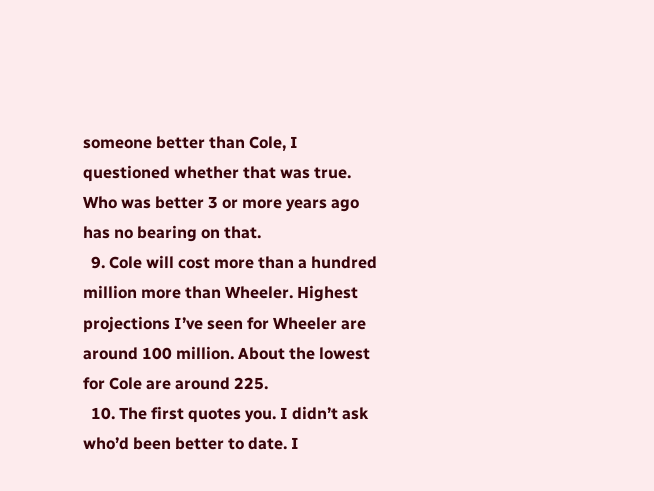someone better than Cole, I questioned whether that was true. Who was better 3 or more years ago has no bearing on that.
  9. Cole will cost more than a hundred million more than Wheeler. Highest projections I’ve seen for Wheeler are around 100 million. About the lowest for Cole are around 225.
  10. The first quotes you. I didn’t ask who’d been better to date. I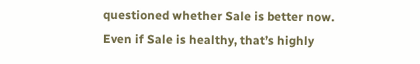questioned whether Sale is better now. Even if Sale is healthy, that’s highly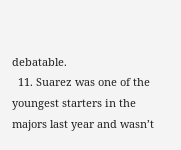debatable.
  11. Suarez was one of the youngest starters in the majors last year and wasn’t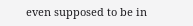even supposed to be in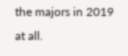the majors in 2019 at all.